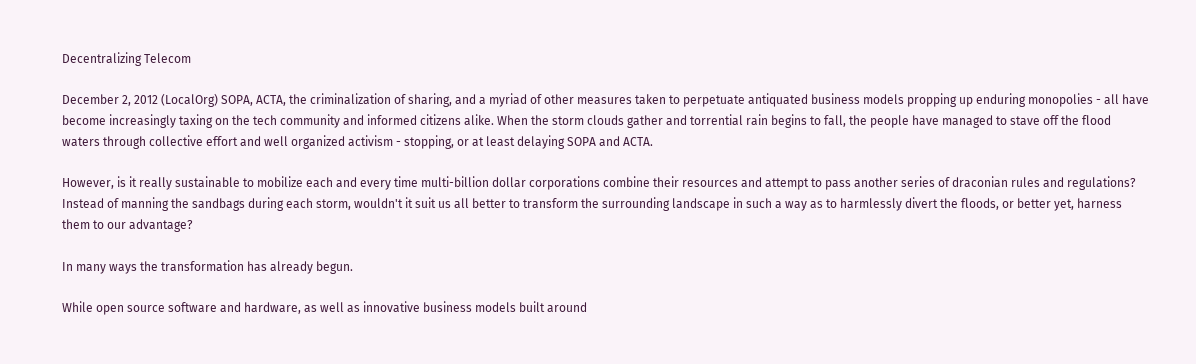Decentralizing Telecom

December 2, 2012 (LocalOrg) SOPA, ACTA, the criminalization of sharing, and a myriad of other measures taken to perpetuate antiquated business models propping up enduring monopolies - all have become increasingly taxing on the tech community and informed citizens alike. When the storm clouds gather and torrential rain begins to fall, the people have managed to stave off the flood waters through collective effort and well organized activism - stopping, or at least delaying SOPA and ACTA.

However, is it really sustainable to mobilize each and every time multi-billion dollar corporations combine their resources and attempt to pass another series of draconian rules and regulations? Instead of manning the sandbags during each storm, wouldn't it suit us all better to transform the surrounding landscape in such a way as to harmlessly divert the floods, or better yet, harness them to our advantage?

In many ways the transformation has already begun.

While open source software and hardware, as well as innovative business models built around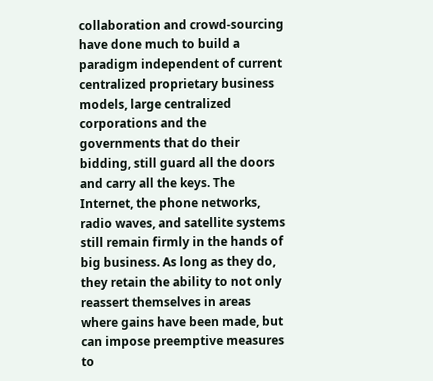collaboration and crowd-sourcing have done much to build a paradigm independent of current centralized proprietary business models, large centralized corporations and the governments that do their bidding, still guard all the doors and carry all the keys. The Internet, the phone networks, radio waves, and satellite systems still remain firmly in the hands of big business. As long as they do, they retain the ability to not only reassert themselves in areas where gains have been made, but can impose preemptive measures to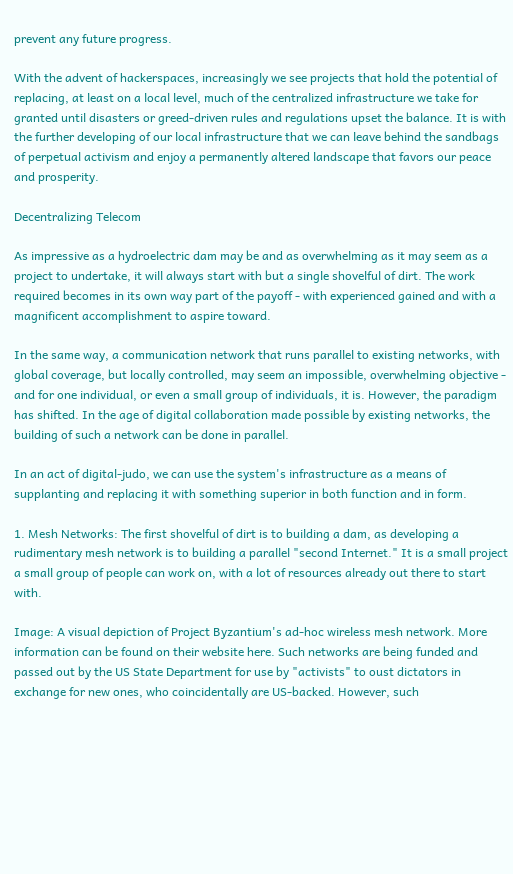prevent any future progress.

With the advent of hackerspaces, increasingly we see projects that hold the potential of replacing, at least on a local level, much of the centralized infrastructure we take for granted until disasters or greed-driven rules and regulations upset the balance. It is with the further developing of our local infrastructure that we can leave behind the sandbags of perpetual activism and enjoy a permanently altered landscape that favors our peace and prosperity.

Decentralizing Telecom

As impressive as a hydroelectric dam may be and as overwhelming as it may seem as a project to undertake, it will always start with but a single shovelful of dirt. The work required becomes in its own way part of the payoff - with experienced gained and with a magnificent accomplishment to aspire toward.

In the same way, a communication network that runs parallel to existing networks, with global coverage, but locally controlled, may seem an impossible, overwhelming objective - and for one individual, or even a small group of individuals, it is. However, the paradigm has shifted. In the age of digital collaboration made possible by existing networks, the building of such a network can be done in parallel.

In an act of digital-judo, we can use the system's infrastructure as a means of supplanting and replacing it with something superior in both function and in form.

1. Mesh Networks: The first shovelful of dirt is to building a dam, as developing a rudimentary mesh network is to building a parallel "second Internet." It is a small project a small group of people can work on, with a lot of resources already out there to start with.

Image: A visual depiction of Project Byzantium's ad-hoc wireless mesh network. More information can be found on their website here. Such networks are being funded and passed out by the US State Department for use by "activists" to oust dictators in exchange for new ones, who coincidentally are US-backed. However, such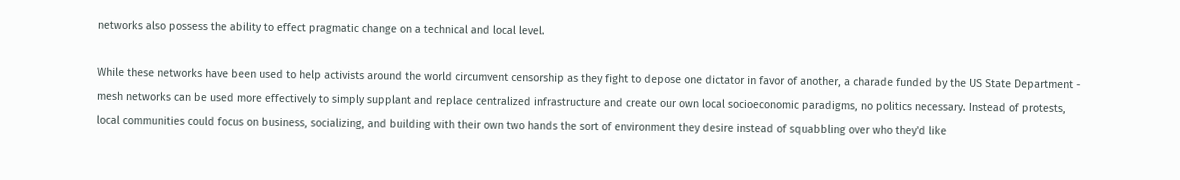networks also possess the ability to effect pragmatic change on a technical and local level.

While these networks have been used to help activists around the world circumvent censorship as they fight to depose one dictator in favor of another, a charade funded by the US State Department - mesh networks can be used more effectively to simply supplant and replace centralized infrastructure and create our own local socioeconomic paradigms, no politics necessary. Instead of protests, local communities could focus on business, socializing, and building with their own two hands the sort of environment they desire instead of squabbling over who they'd like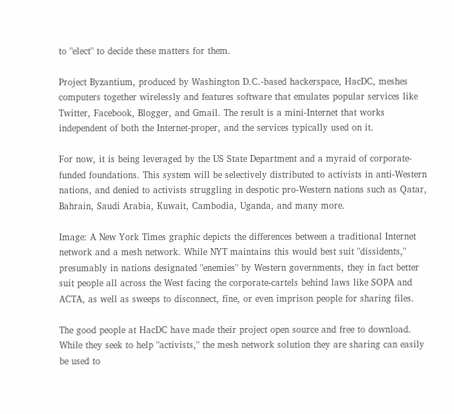to "elect" to decide these matters for them.

Project Byzantium, produced by Washington D.C.-based hackerspace, HacDC, meshes computers together wirelessly and features software that emulates popular services like Twitter, Facebook, Blogger, and Gmail. The result is a mini-Internet that works independent of both the Internet-proper, and the services typically used on it.

For now, it is being leveraged by the US State Department and a myraid of corporate-funded foundations. This system will be selectively distributed to activists in anti-Western nations, and denied to activists struggling in despotic pro-Western nations such as Qatar, Bahrain, Saudi Arabia, Kuwait, Cambodia, Uganda, and many more.

Image: A New York Times graphic depicts the differences between a traditional Internet network and a mesh network. While NYT maintains this would best suit "dissidents," presumably in nations designated "enemies" by Western governments, they in fact better suit people all across the West facing the corporate-cartels behind laws like SOPA and ACTA, as well as sweeps to disconnect, fine, or even imprison people for sharing files.

The good people at HacDC have made their project open source and free to download. While they seek to help "activists," the mesh network solution they are sharing can easily be used to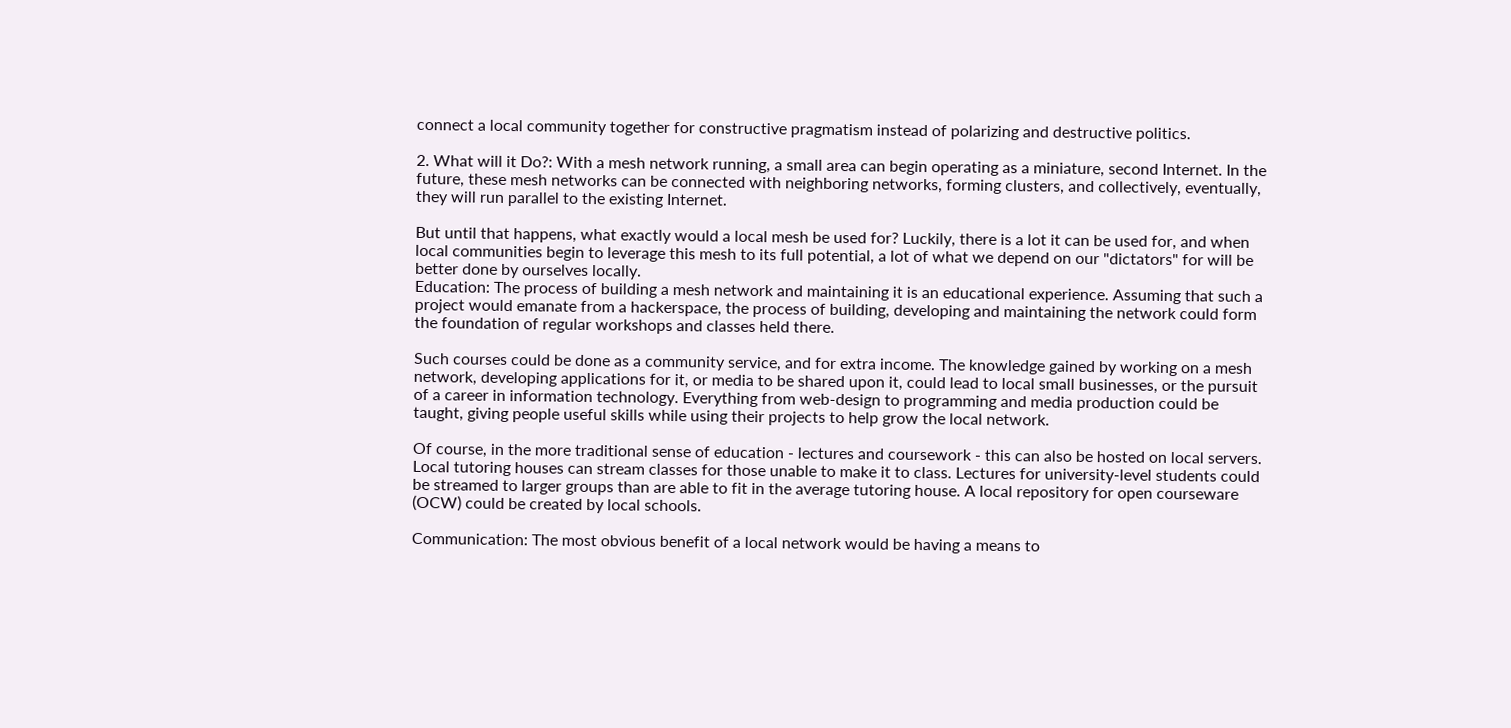connect a local community together for constructive pragmatism instead of polarizing and destructive politics.

2. What will it Do?: With a mesh network running, a small area can begin operating as a miniature, second Internet. In the future, these mesh networks can be connected with neighboring networks, forming clusters, and collectively, eventually, they will run parallel to the existing Internet.

But until that happens, what exactly would a local mesh be used for? Luckily, there is a lot it can be used for, and when local communities begin to leverage this mesh to its full potential, a lot of what we depend on our "dictators" for will be better done by ourselves locally.
Education: The process of building a mesh network and maintaining it is an educational experience. Assuming that such a project would emanate from a hackerspace, the process of building, developing and maintaining the network could form the foundation of regular workshops and classes held there.

Such courses could be done as a community service, and for extra income. The knowledge gained by working on a mesh network, developing applications for it, or media to be shared upon it, could lead to local small businesses, or the pursuit of a career in information technology. Everything from web-design to programming and media production could be taught, giving people useful skills while using their projects to help grow the local network.

Of course, in the more traditional sense of education - lectures and coursework - this can also be hosted on local servers. Local tutoring houses can stream classes for those unable to make it to class. Lectures for university-level students could be streamed to larger groups than are able to fit in the average tutoring house. A local repository for open courseware (OCW) could be created by local schools.

Communication: The most obvious benefit of a local network would be having a means to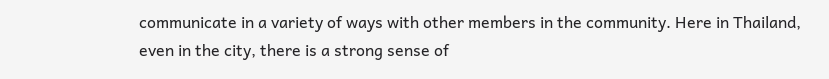communicate in a variety of ways with other members in the community. Here in Thailand, even in the city, there is a strong sense of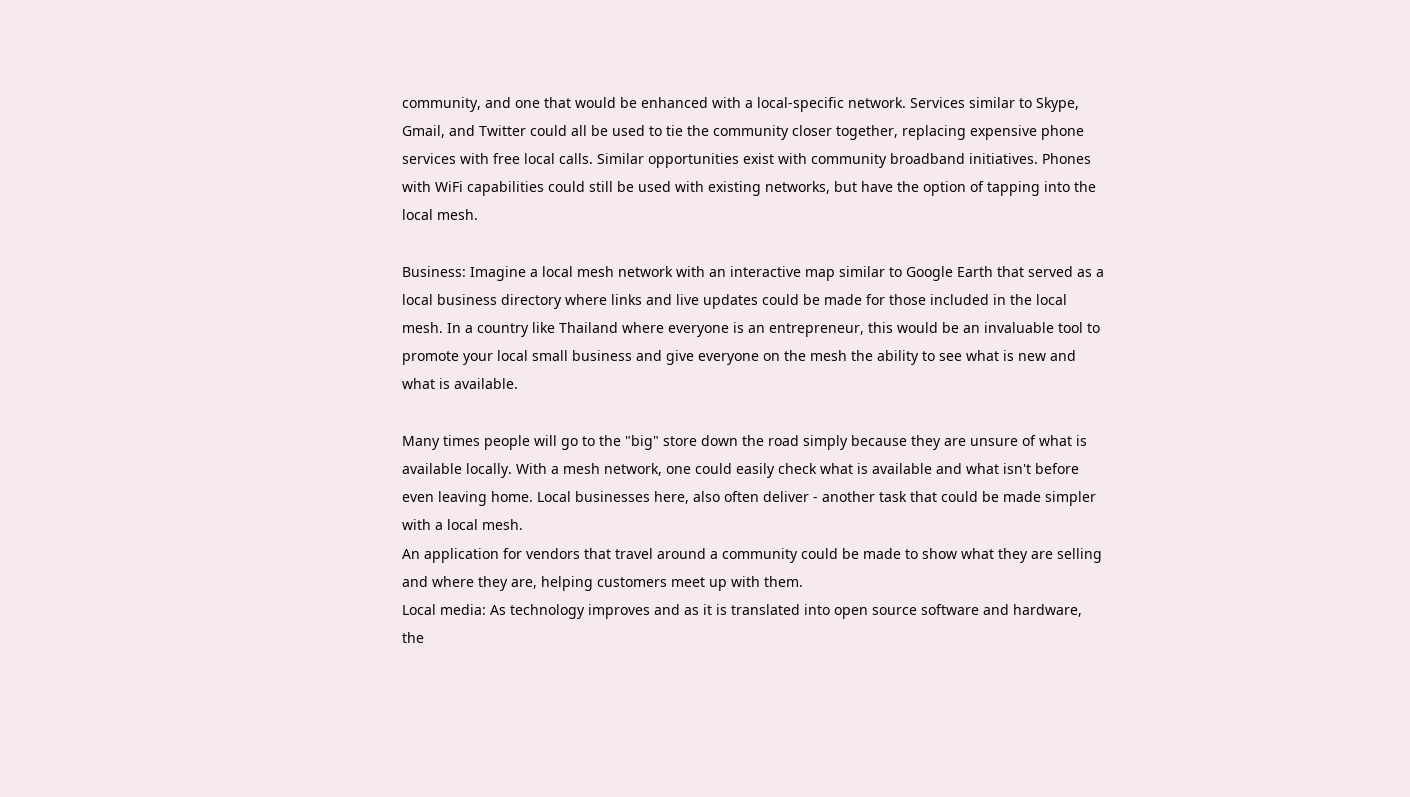community, and one that would be enhanced with a local-specific network. Services similar to Skype, Gmail, and Twitter could all be used to tie the community closer together, replacing expensive phone services with free local calls. Similar opportunities exist with community broadband initiatives. Phones with WiFi capabilities could still be used with existing networks, but have the option of tapping into the local mesh.

Business: Imagine a local mesh network with an interactive map similar to Google Earth that served as a local business directory where links and live updates could be made for those included in the local mesh. In a country like Thailand where everyone is an entrepreneur, this would be an invaluable tool to promote your local small business and give everyone on the mesh the ability to see what is new and what is available.

Many times people will go to the "big" store down the road simply because they are unsure of what is available locally. With a mesh network, one could easily check what is available and what isn't before even leaving home. Local businesses here, also often deliver - another task that could be made simpler with a local mesh.
An application for vendors that travel around a community could be made to show what they are selling and where they are, helping customers meet up with them.
Local media: As technology improves and as it is translated into open source software and hardware, the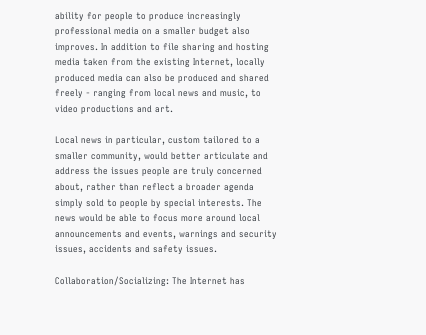ability for people to produce increasingly professional media on a smaller budget also improves. In addition to file sharing and hosting media taken from the existing Internet, locally produced media can also be produced and shared freely - ranging from local news and music, to video productions and art.

Local news in particular, custom tailored to a smaller community, would better articulate and address the issues people are truly concerned about, rather than reflect a broader agenda simply sold to people by special interests. The news would be able to focus more around local announcements and events, warnings and security issues, accidents and safety issues.

Collaboration/Socializing: The Internet has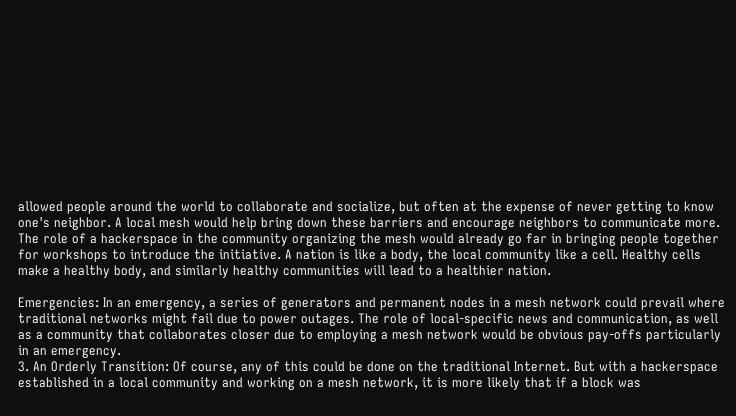allowed people around the world to collaborate and socialize, but often at the expense of never getting to know one's neighbor. A local mesh would help bring down these barriers and encourage neighbors to communicate more. The role of a hackerspace in the community organizing the mesh would already go far in bringing people together for workshops to introduce the initiative. A nation is like a body, the local community like a cell. Healthy cells make a healthy body, and similarly healthy communities will lead to a healthier nation.

Emergencies: In an emergency, a series of generators and permanent nodes in a mesh network could prevail where traditional networks might fail due to power outages. The role of local-specific news and communication, as well as a community that collaborates closer due to employing a mesh network would be obvious pay-offs particularly in an emergency.
3. An Orderly Transition: Of course, any of this could be done on the traditional Internet. But with a hackerspace established in a local community and working on a mesh network, it is more likely that if a block was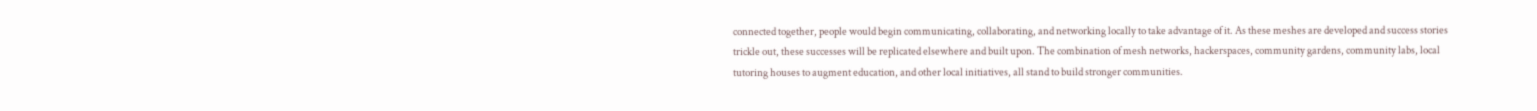connected together, people would begin communicating, collaborating, and networking locally to take advantage of it. As these meshes are developed and success stories trickle out, these successes will be replicated elsewhere and built upon. The combination of mesh networks, hackerspaces, community gardens, community labs, local tutoring houses to augment education, and other local initiatives, all stand to build stronger communities.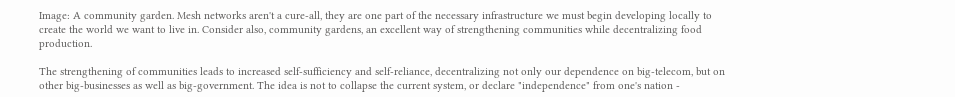Image: A community garden. Mesh networks aren't a cure-all, they are one part of the necessary infrastructure we must begin developing locally to create the world we want to live in. Consider also, community gardens, an excellent way of strengthening communities while decentralizing food production.

The strengthening of communities leads to increased self-sufficiency and self-reliance, decentralizing not only our dependence on big-telecom, but on other big-businesses as well as big-government. The idea is not to collapse the current system, or declare "independence" from one's nation -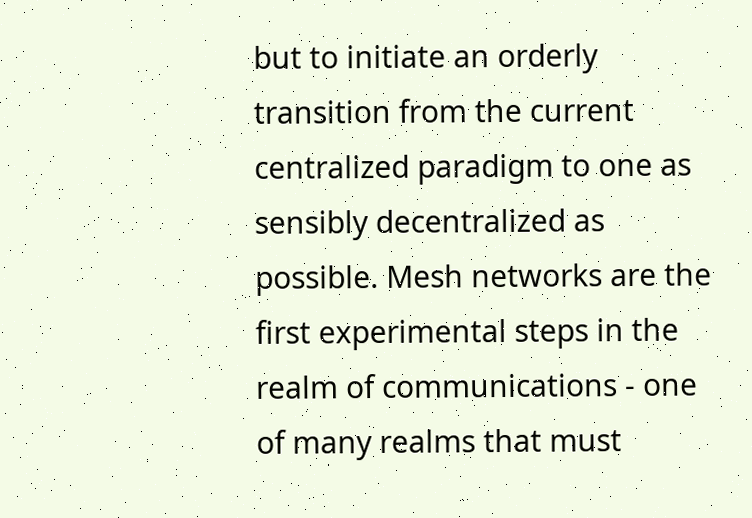but to initiate an orderly transition from the current centralized paradigm to one as sensibly decentralized as possible. Mesh networks are the first experimental steps in the realm of communications - one of many realms that must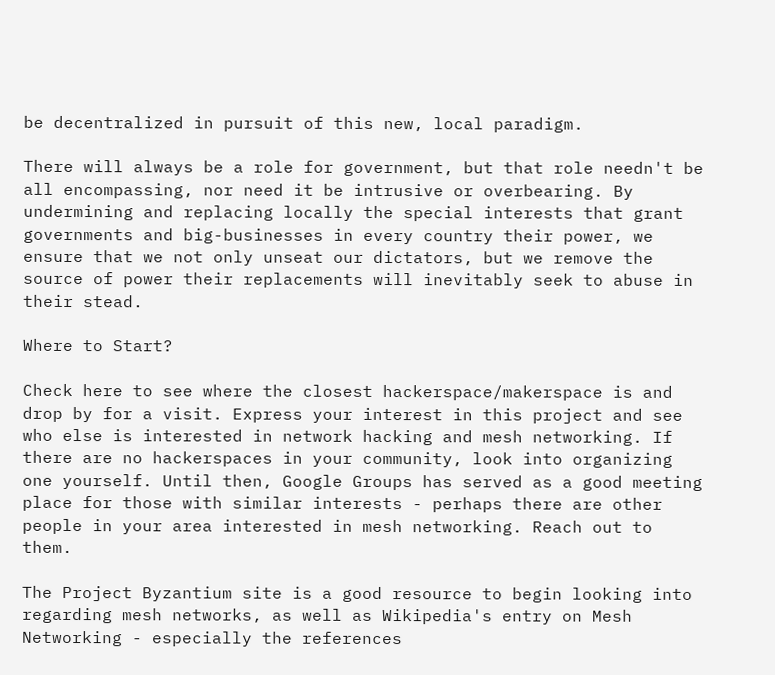be decentralized in pursuit of this new, local paradigm.

There will always be a role for government, but that role needn't be all encompassing, nor need it be intrusive or overbearing. By undermining and replacing locally the special interests that grant governments and big-businesses in every country their power, we ensure that we not only unseat our dictators, but we remove the source of power their replacements will inevitably seek to abuse in their stead.

Where to Start?

Check here to see where the closest hackerspace/makerspace is and drop by for a visit. Express your interest in this project and see who else is interested in network hacking and mesh networking. If there are no hackerspaces in your community, look into organizing one yourself. Until then, Google Groups has served as a good meeting place for those with similar interests - perhaps there are other people in your area interested in mesh networking. Reach out to them.

The Project Byzantium site is a good resource to begin looking into regarding mesh networks, as well as Wikipedia's entry on Mesh Networking - especially the references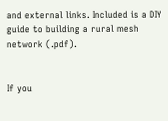and external links. Included is a DIY guide to building a rural mesh network (.pdf).


If you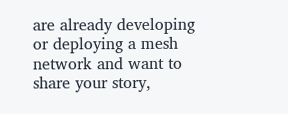are already developing or deploying a mesh network and want to share your story,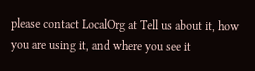please contact LocalOrg at Tell us about it, how you are using it, and where you see it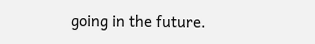going in the future.